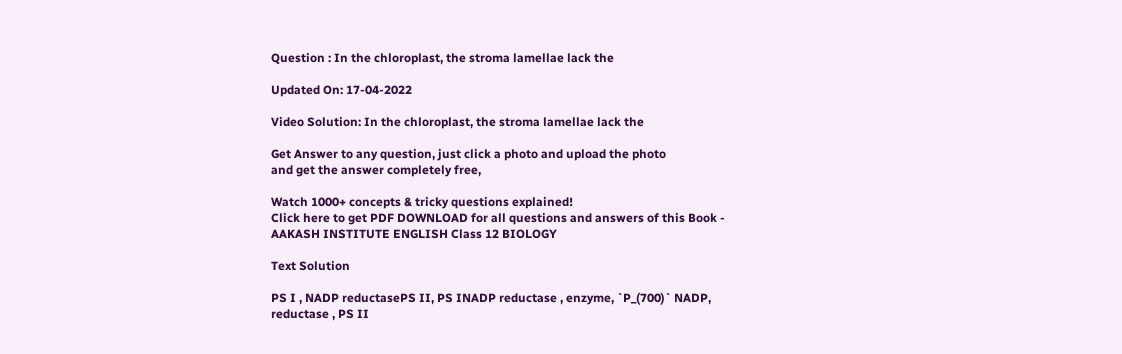Question : In the chloroplast, the stroma lamellae lack the

Updated On: 17-04-2022

Video Solution: In the chloroplast, the stroma lamellae lack the

Get Answer to any question, just click a photo and upload the photo
and get the answer completely free,

Watch 1000+ concepts & tricky questions explained!
Click here to get PDF DOWNLOAD for all questions and answers of this Book - AAKASH INSTITUTE ENGLISH Class 12 BIOLOGY

Text Solution

PS I , NADP reductasePS II, PS INADP reductase , enzyme, `P_(700)` NADP, reductase , PS II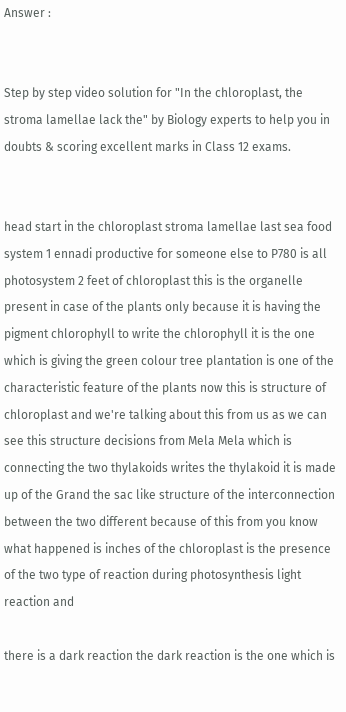Answer :


Step by step video solution for "In the chloroplast, the stroma lamellae lack the" by Biology experts to help you in doubts & scoring excellent marks in Class 12 exams.


head start in the chloroplast stroma lamellae last sea food system 1 ennadi productive for someone else to P780 is all photosystem 2 feet of chloroplast this is the organelle present in case of the plants only because it is having the pigment chlorophyll to write the chlorophyll it is the one which is giving the green colour tree plantation is one of the characteristic feature of the plants now this is structure of chloroplast and we're talking about this from us as we can see this structure decisions from Mela Mela which is connecting the two thylakoids writes the thylakoid it is made up of the Grand the sac like structure of the interconnection between the two different because of this from you know what happened is inches of the chloroplast is the presence of the two type of reaction during photosynthesis light reaction and

there is a dark reaction the dark reaction is the one which is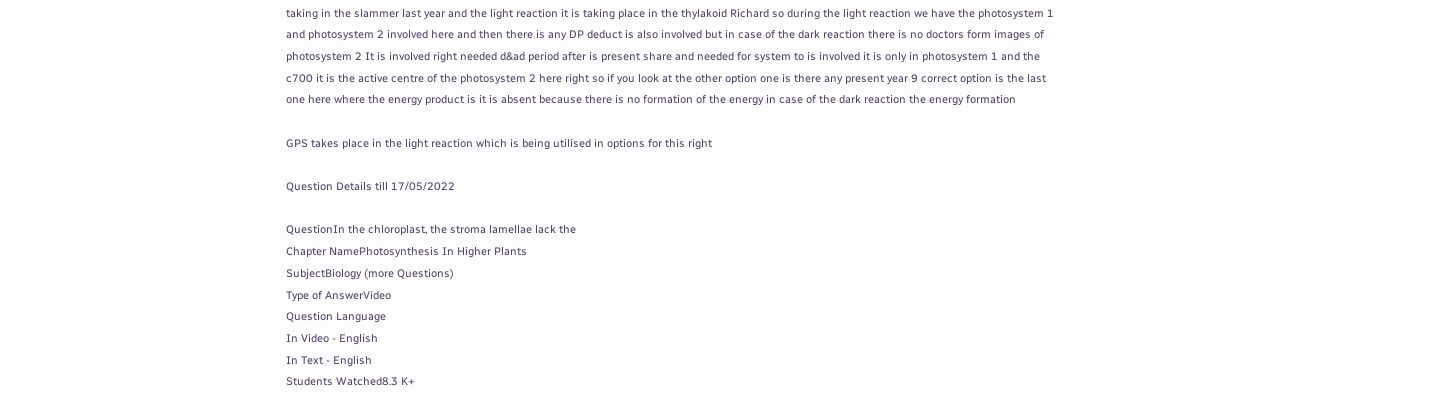taking in the slammer last year and the light reaction it is taking place in the thylakoid Richard so during the light reaction we have the photosystem 1 and photosystem 2 involved here and then there is any DP deduct is also involved but in case of the dark reaction there is no doctors form images of photosystem 2 It is involved right needed d&ad period after is present share and needed for system to is involved it is only in photosystem 1 and the c700 it is the active centre of the photosystem 2 here right so if you look at the other option one is there any present year 9 correct option is the last one here where the energy product is it is absent because there is no formation of the energy in case of the dark reaction the energy formation

GPS takes place in the light reaction which is being utilised in options for this right

Question Details till 17/05/2022

QuestionIn the chloroplast, the stroma lamellae lack the
Chapter NamePhotosynthesis In Higher Plants
SubjectBiology (more Questions)
Type of AnswerVideo
Question Language
In Video - English
In Text - English
Students Watched8.3 K+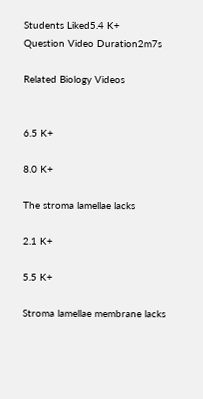Students Liked5.4 K+
Question Video Duration2m7s

Related Biology Videos


6.5 K+

8.0 K+

The stroma lamellae lacks

2.1 K+

5.5 K+

Stroma lamellae membrane lacks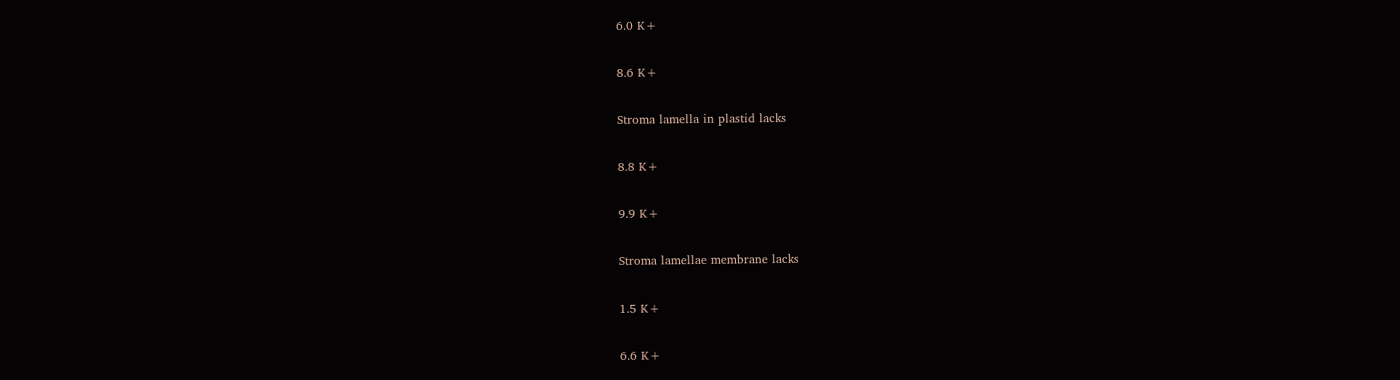6.0 K+

8.6 K+

Stroma lamella in plastid lacks

8.8 K+

9.9 K+

Stroma lamellae membrane lacks

1.5 K+

6.6 K+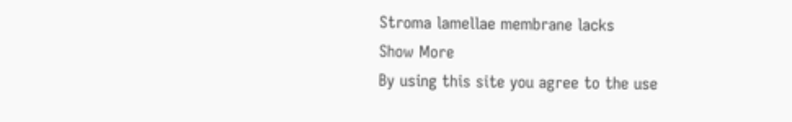Stroma lamellae membrane lacks
Show More
By using this site you agree to the use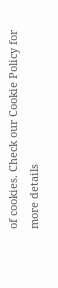of cookies. Check our Cookie Policy for more details